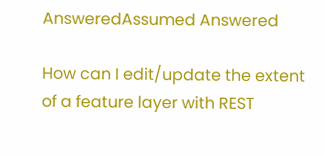AnsweredAssumed Answered

How can I edit/update the extent of a feature layer with REST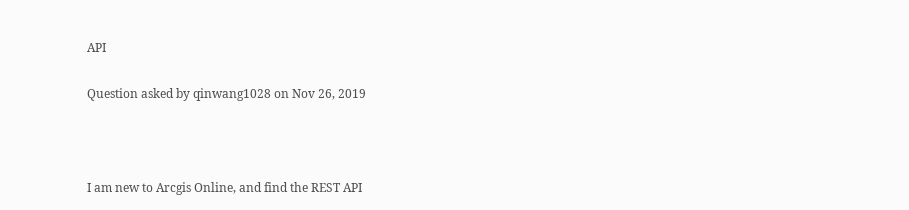API

Question asked by qinwang1028 on Nov 26, 2019



I am new to Arcgis Online, and find the REST API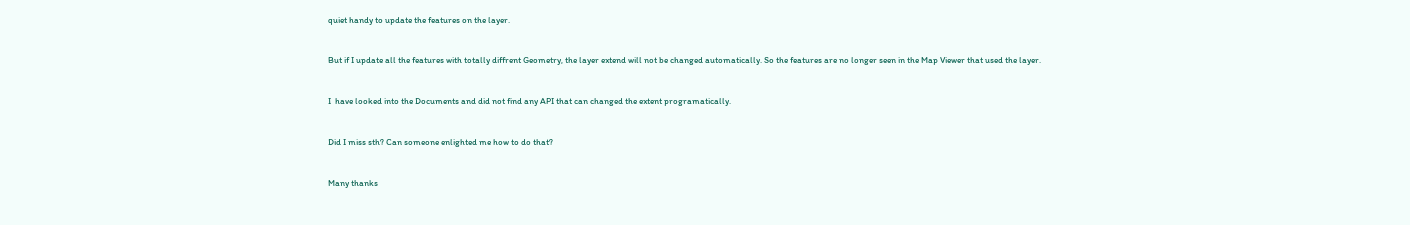quiet handy to update the features on the layer.


But if I update all the features with totally diffrent Geometry, the layer extend will not be changed automatically. So the features are no longer seen in the Map Viewer that used the layer.


I  have looked into the Documents and did not find any API that can changed the extent programatically.


Did I miss sth? Can someone enlighted me how to do that?


Many thanks